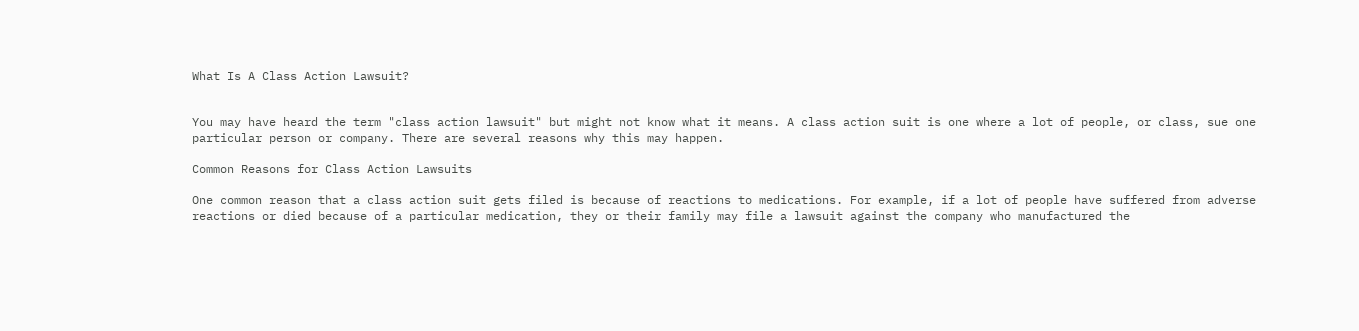What Is A Class Action Lawsuit?


You may have heard the term "class action lawsuit" but might not know what it means. A class action suit is one where a lot of people, or class, sue one particular person or company. There are several reasons why this may happen.

Common Reasons for Class Action Lawsuits

One common reason that a class action suit gets filed is because of reactions to medications. For example, if a lot of people have suffered from adverse reactions or died because of a particular medication, they or their family may file a lawsuit against the company who manufactured the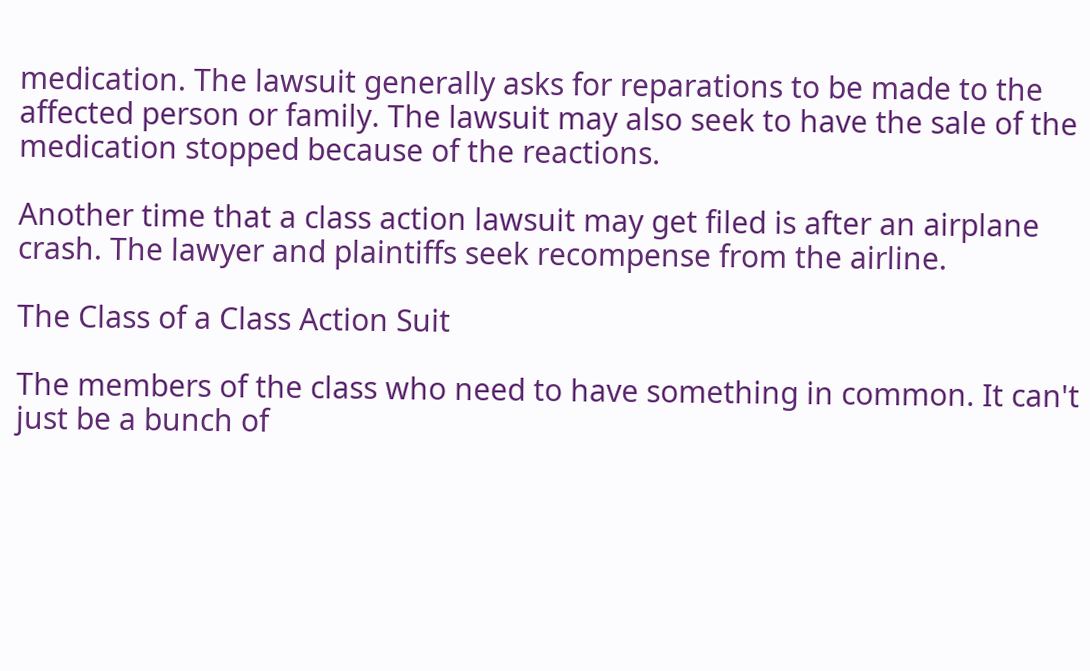medication. The lawsuit generally asks for reparations to be made to the affected person or family. The lawsuit may also seek to have the sale of the medication stopped because of the reactions.

Another time that a class action lawsuit may get filed is after an airplane crash. The lawyer and plaintiffs seek recompense from the airline.

The Class of a Class Action Suit

The members of the class who need to have something in common. It can't just be a bunch of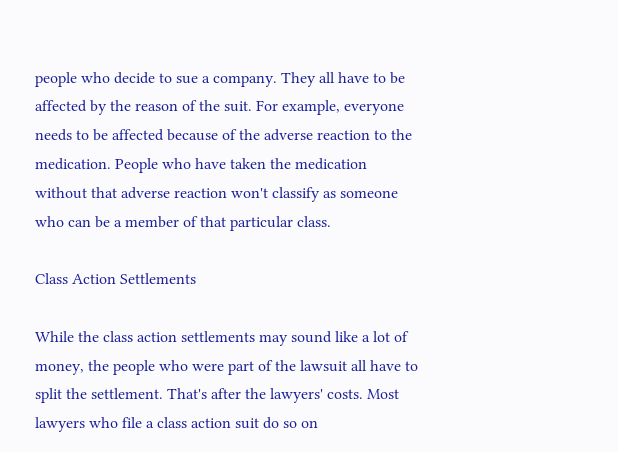people who decide to sue a company. They all have to be affected by the reason of the suit. For example, everyone needs to be affected because of the adverse reaction to the medication. People who have taken the medication without that adverse reaction won't classify as someone who can be a member of that particular class.

Class Action Settlements

While the class action settlements may sound like a lot of money, the people who were part of the lawsuit all have to split the settlement. That's after the lawyers' costs. Most lawyers who file a class action suit do so on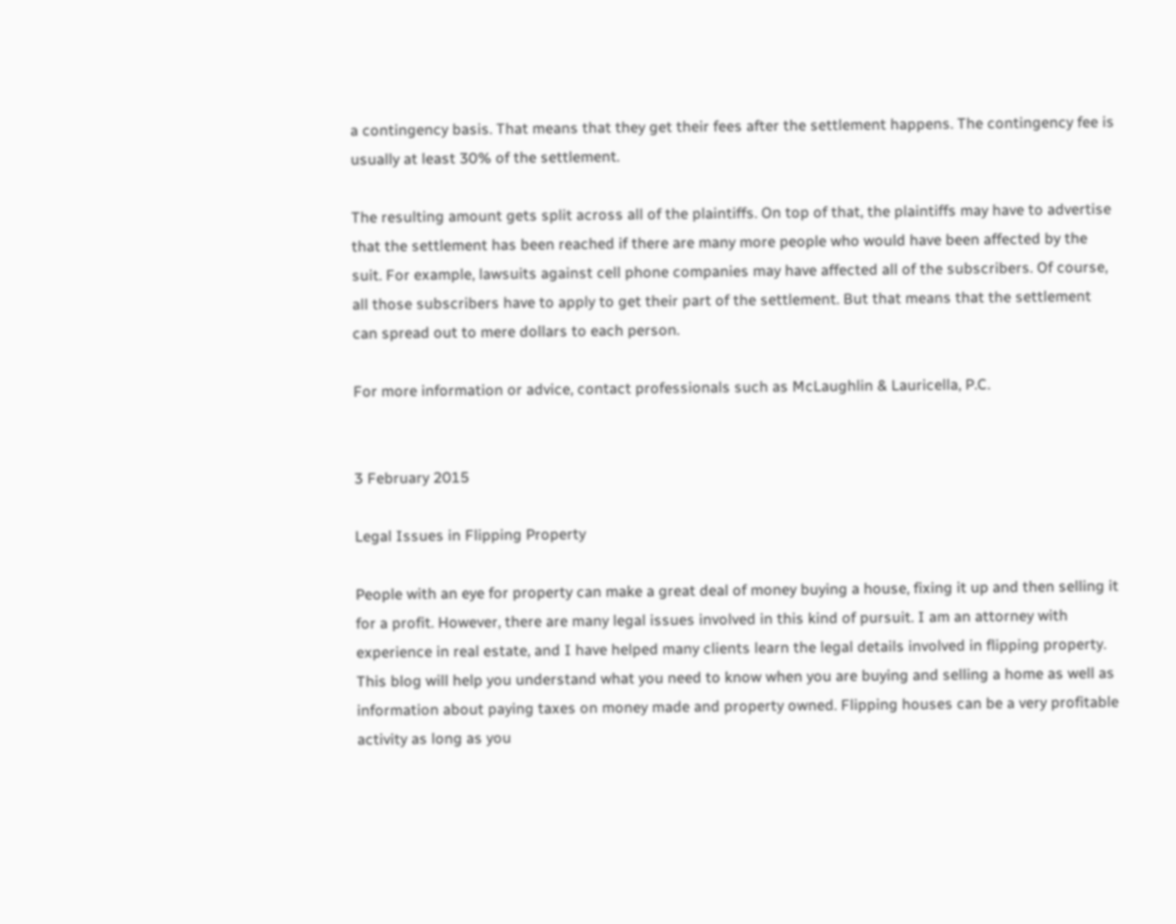a contingency basis. That means that they get their fees after the settlement happens. The contingency fee is usually at least 30% of the settlement.

The resulting amount gets split across all of the plaintiffs. On top of that, the plaintiffs may have to advertise that the settlement has been reached if there are many more people who would have been affected by the suit. For example, lawsuits against cell phone companies may have affected all of the subscribers. Of course, all those subscribers have to apply to get their part of the settlement. But that means that the settlement can spread out to mere dollars to each person.

For more information or advice, contact professionals such as McLaughlin & Lauricella, P.C.


3 February 2015

Legal Issues in Flipping Property

People with an eye for property can make a great deal of money buying a house, fixing it up and then selling it for a profit. However, there are many legal issues involved in this kind of pursuit. I am an attorney with experience in real estate, and I have helped many clients learn the legal details involved in flipping property. This blog will help you understand what you need to know when you are buying and selling a home as well as information about paying taxes on money made and property owned. Flipping houses can be a very profitable activity as long as you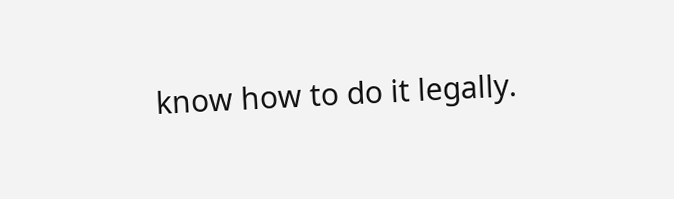know how to do it legally.